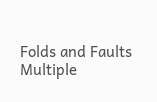Folds and Faults Multiple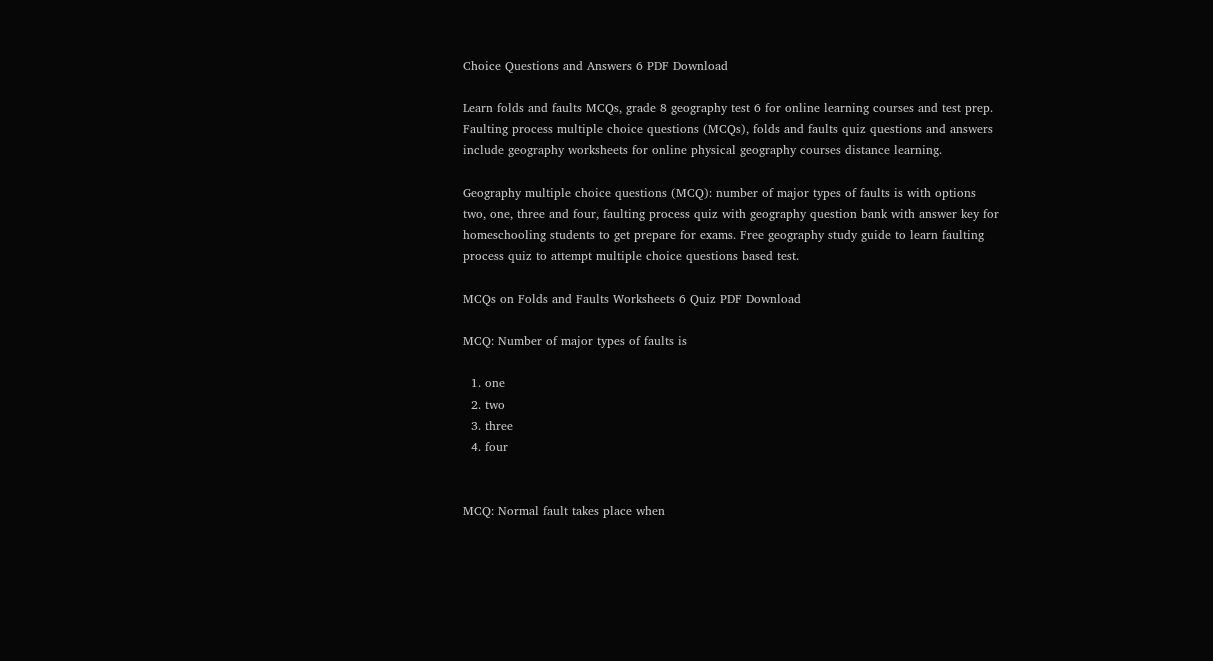Choice Questions and Answers 6 PDF Download

Learn folds and faults MCQs, grade 8 geography test 6 for online learning courses and test prep. Faulting process multiple choice questions (MCQs), folds and faults quiz questions and answers include geography worksheets for online physical geography courses distance learning.

Geography multiple choice questions (MCQ): number of major types of faults is with options two, one, three and four, faulting process quiz with geography question bank with answer key for homeschooling students to get prepare for exams. Free geography study guide to learn faulting process quiz to attempt multiple choice questions based test.

MCQs on Folds and Faults Worksheets 6 Quiz PDF Download

MCQ: Number of major types of faults is

  1. one
  2. two
  3. three
  4. four


MCQ: Normal fault takes place when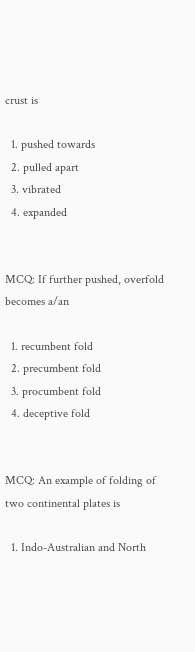crust is

  1. pushed towards
  2. pulled apart
  3. vibrated
  4. expanded


MCQ: If further pushed, overfold becomes a/an

  1. recumbent fold
  2. precumbent fold
  3. procumbent fold
  4. deceptive fold


MCQ: An example of folding of two continental plates is

  1. Indo-Australian and North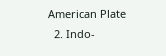American Plate
  2. Indo-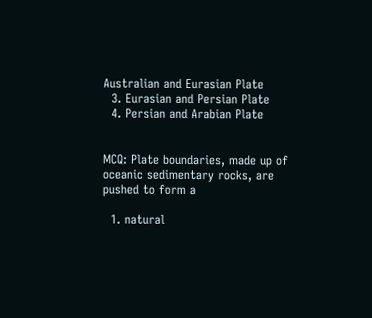Australian and Eurasian Plate
  3. Eurasian and Persian Plate
  4. Persian and Arabian Plate


MCQ: Plate boundaries, made up of oceanic sedimentary rocks, are pushed to form a

  1. natural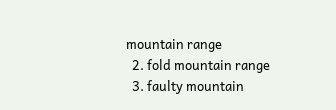mountain range
  2. fold mountain range
  3. faulty mountain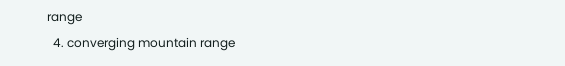range
  4. converging mountain range